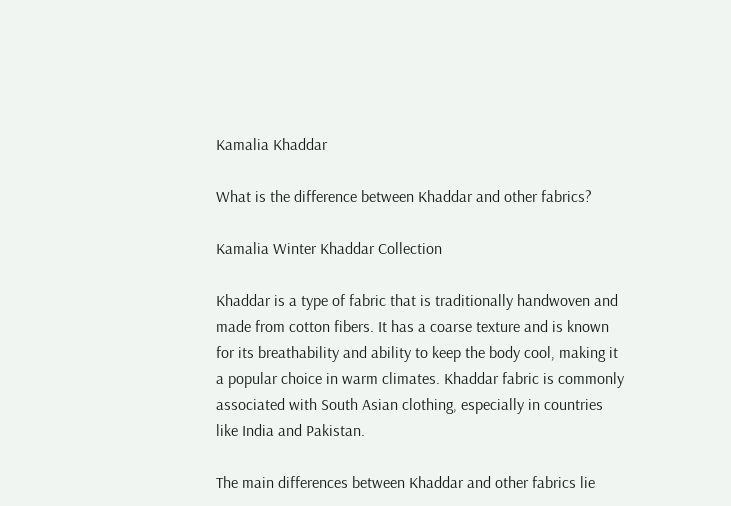Kamalia Khaddar

What is the difference between Khaddar and other fabrics?

Kamalia Winter Khaddar Collection

Khaddar is a type of fabric that is traditionally handwoven and made from cotton fibers. It has a coarse texture and is known for its breathability and ability to keep the body cool, making it a popular choice in warm climates. Khaddar fabric is commonly associated with South Asian clothing, especially in countries like India and Pakistan.

The main differences between Khaddar and other fabrics lie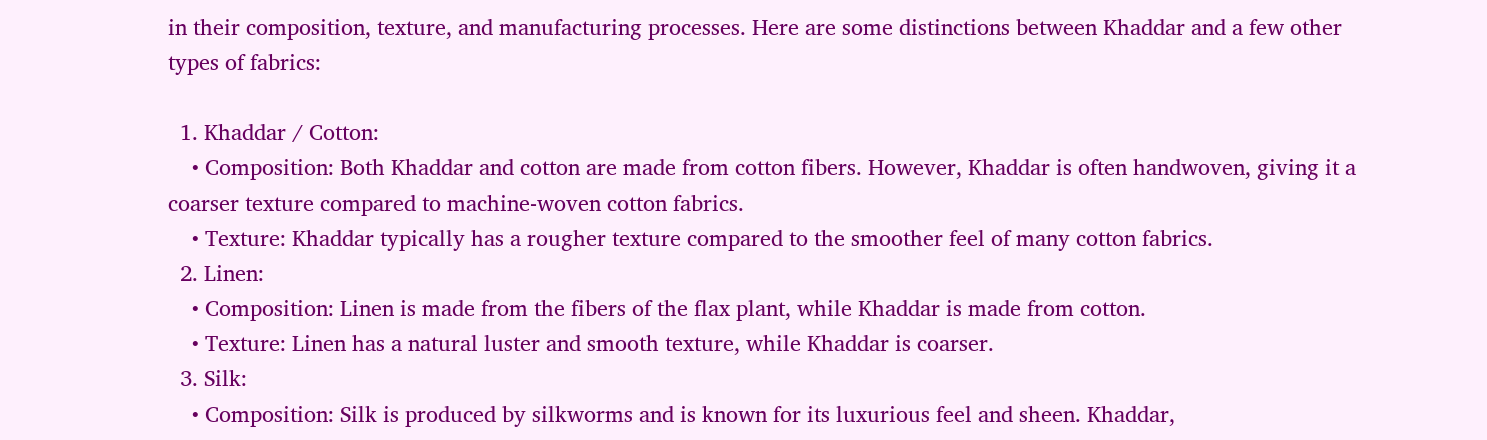in their composition, texture, and manufacturing processes. Here are some distinctions between Khaddar and a few other types of fabrics:

  1. Khaddar / Cotton:
    • Composition: Both Khaddar and cotton are made from cotton fibers. However, Khaddar is often handwoven, giving it a coarser texture compared to machine-woven cotton fabrics.
    • Texture: Khaddar typically has a rougher texture compared to the smoother feel of many cotton fabrics.
  2. Linen:
    • Composition: Linen is made from the fibers of the flax plant, while Khaddar is made from cotton.
    • Texture: Linen has a natural luster and smooth texture, while Khaddar is coarser.
  3. Silk:
    • Composition: Silk is produced by silkworms and is known for its luxurious feel and sheen. Khaddar,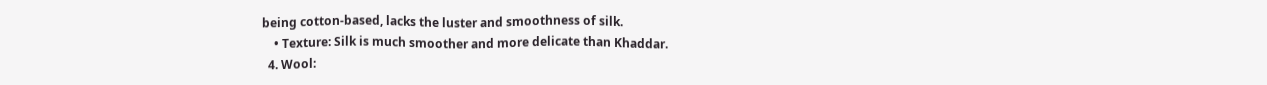being cotton-based, lacks the luster and smoothness of silk.
    • Texture: Silk is much smoother and more delicate than Khaddar.
  4. Wool: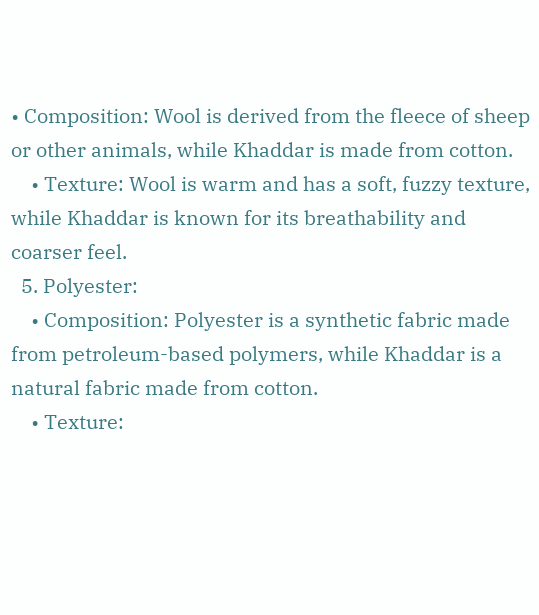• Composition: Wool is derived from the fleece of sheep or other animals, while Khaddar is made from cotton.
    • Texture: Wool is warm and has a soft, fuzzy texture, while Khaddar is known for its breathability and coarser feel.
  5. Polyester:
    • Composition: Polyester is a synthetic fabric made from petroleum-based polymers, while Khaddar is a natural fabric made from cotton.
    • Texture: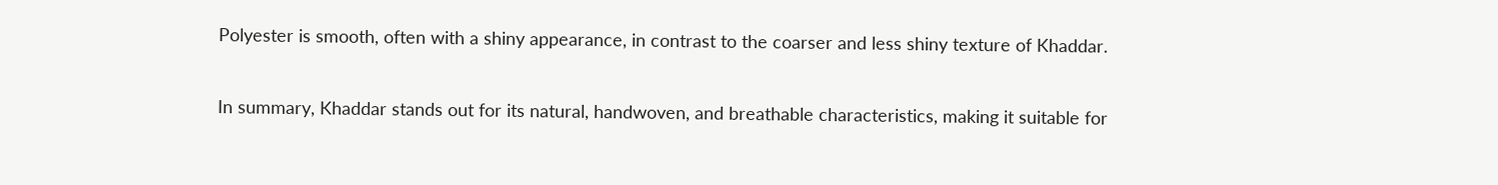Polyester is smooth, often with a shiny appearance, in contrast to the coarser and less shiny texture of Khaddar.

In summary, Khaddar stands out for its natural, handwoven, and breathable characteristics, making it suitable for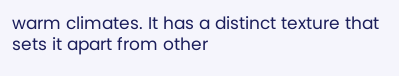warm climates. It has a distinct texture that sets it apart from other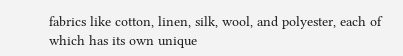fabrics like cotton, linen, silk, wool, and polyester, each of which has its own unique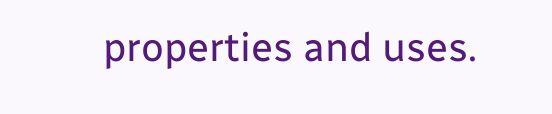properties and uses.